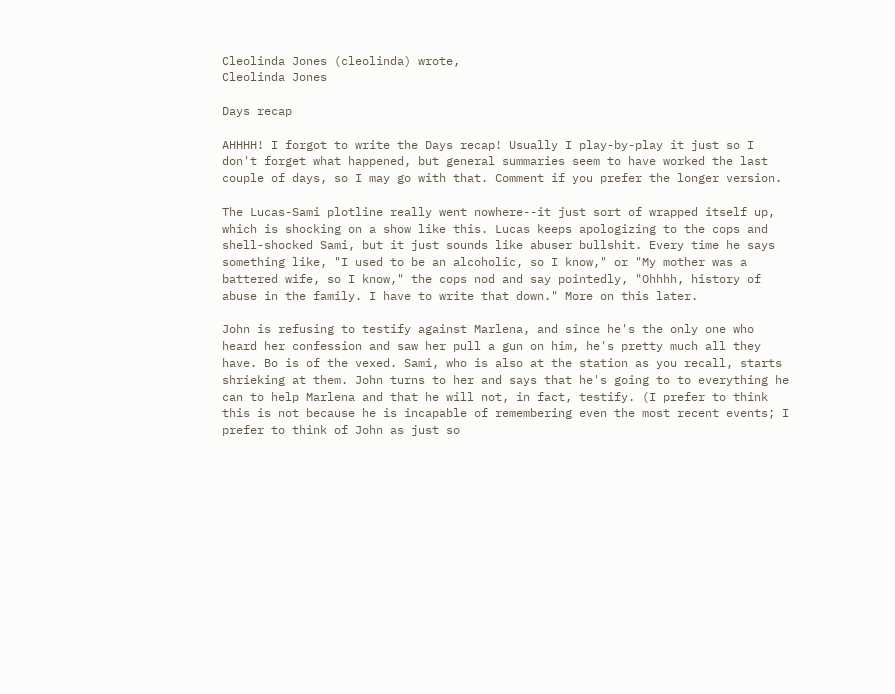Cleolinda Jones (cleolinda) wrote,
Cleolinda Jones

Days recap

AHHHH! I forgot to write the Days recap! Usually I play-by-play it just so I don't forget what happened, but general summaries seem to have worked the last couple of days, so I may go with that. Comment if you prefer the longer version.

The Lucas-Sami plotline really went nowhere--it just sort of wrapped itself up, which is shocking on a show like this. Lucas keeps apologizing to the cops and shell-shocked Sami, but it just sounds like abuser bullshit. Every time he says something like, "I used to be an alcoholic, so I know," or "My mother was a battered wife, so I know," the cops nod and say pointedly, "Ohhhh, history of abuse in the family. I have to write that down." More on this later.

John is refusing to testify against Marlena, and since he's the only one who heard her confession and saw her pull a gun on him, he's pretty much all they have. Bo is of the vexed. Sami, who is also at the station as you recall, starts shrieking at them. John turns to her and says that he's going to to everything he can to help Marlena and that he will not, in fact, testify. (I prefer to think this is not because he is incapable of remembering even the most recent events; I prefer to think of John as just so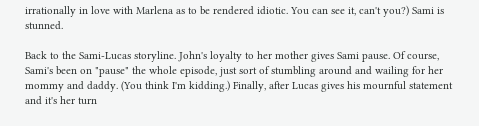irrationally in love with Marlena as to be rendered idiotic. You can see it, can't you?) Sami is stunned.

Back to the Sami-Lucas storyline. John's loyalty to her mother gives Sami pause. Of course, Sami's been on "pause" the whole episode, just sort of stumbling around and wailing for her mommy and daddy. (You think I'm kidding.) Finally, after Lucas gives his mournful statement and it's her turn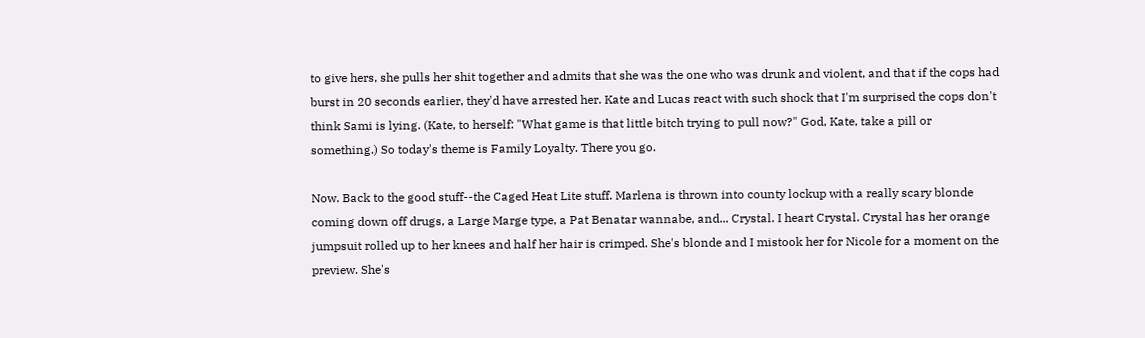to give hers, she pulls her shit together and admits that she was the one who was drunk and violent, and that if the cops had burst in 20 seconds earlier, they'd have arrested her. Kate and Lucas react with such shock that I'm surprised the cops don't think Sami is lying. (Kate, to herself: "What game is that little bitch trying to pull now?" God, Kate, take a pill or something.) So today's theme is Family Loyalty. There you go.

Now. Back to the good stuff--the Caged Heat Lite stuff. Marlena is thrown into county lockup with a really scary blonde coming down off drugs, a Large Marge type, a Pat Benatar wannabe, and... Crystal. I heart Crystal. Crystal has her orange jumpsuit rolled up to her knees and half her hair is crimped. She's blonde and I mistook her for Nicole for a moment on the preview. She's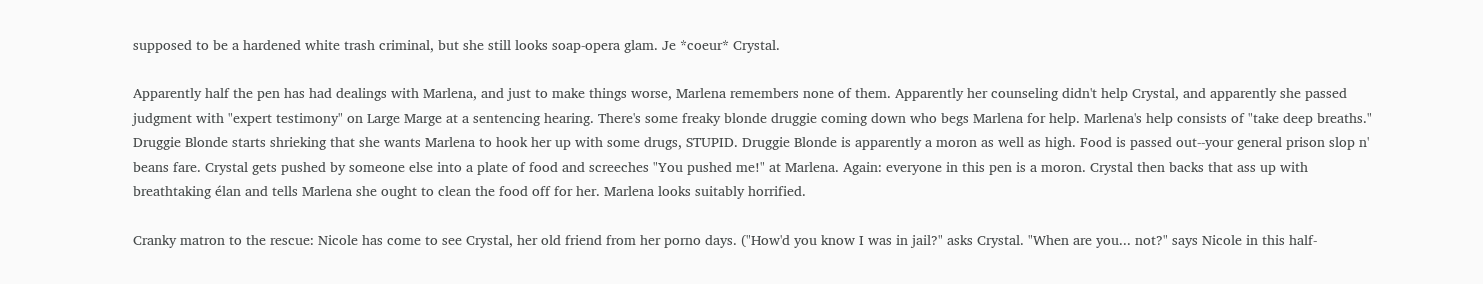supposed to be a hardened white trash criminal, but she still looks soap-opera glam. Je *coeur* Crystal.

Apparently half the pen has had dealings with Marlena, and just to make things worse, Marlena remembers none of them. Apparently her counseling didn't help Crystal, and apparently she passed judgment with "expert testimony" on Large Marge at a sentencing hearing. There's some freaky blonde druggie coming down who begs Marlena for help. Marlena's help consists of "take deep breaths." Druggie Blonde starts shrieking that she wants Marlena to hook her up with some drugs, STUPID. Druggie Blonde is apparently a moron as well as high. Food is passed out--your general prison slop n' beans fare. Crystal gets pushed by someone else into a plate of food and screeches "You pushed me!" at Marlena. Again: everyone in this pen is a moron. Crystal then backs that ass up with breathtaking élan and tells Marlena she ought to clean the food off for her. Marlena looks suitably horrified.

Cranky matron to the rescue: Nicole has come to see Crystal, her old friend from her porno days. ("How'd you know I was in jail?" asks Crystal. "When are you... not?" says Nicole in this half-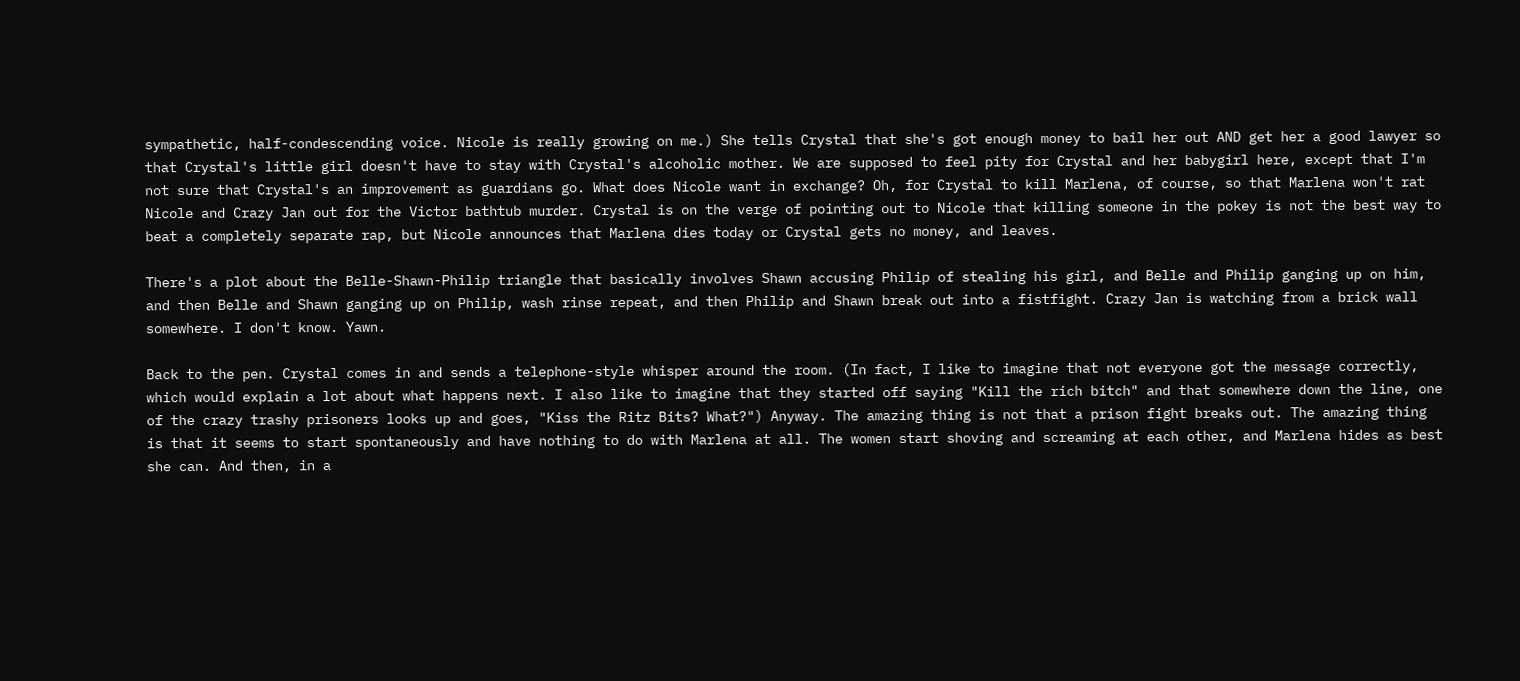sympathetic, half-condescending voice. Nicole is really growing on me.) She tells Crystal that she's got enough money to bail her out AND get her a good lawyer so that Crystal's little girl doesn't have to stay with Crystal's alcoholic mother. We are supposed to feel pity for Crystal and her babygirl here, except that I'm not sure that Crystal's an improvement as guardians go. What does Nicole want in exchange? Oh, for Crystal to kill Marlena, of course, so that Marlena won't rat Nicole and Crazy Jan out for the Victor bathtub murder. Crystal is on the verge of pointing out to Nicole that killing someone in the pokey is not the best way to beat a completely separate rap, but Nicole announces that Marlena dies today or Crystal gets no money, and leaves.

There's a plot about the Belle-Shawn-Philip triangle that basically involves Shawn accusing Philip of stealing his girl, and Belle and Philip ganging up on him, and then Belle and Shawn ganging up on Philip, wash rinse repeat, and then Philip and Shawn break out into a fistfight. Crazy Jan is watching from a brick wall somewhere. I don't know. Yawn.

Back to the pen. Crystal comes in and sends a telephone-style whisper around the room. (In fact, I like to imagine that not everyone got the message correctly, which would explain a lot about what happens next. I also like to imagine that they started off saying "Kill the rich bitch" and that somewhere down the line, one of the crazy trashy prisoners looks up and goes, "Kiss the Ritz Bits? What?") Anyway. The amazing thing is not that a prison fight breaks out. The amazing thing is that it seems to start spontaneously and have nothing to do with Marlena at all. The women start shoving and screaming at each other, and Marlena hides as best she can. And then, in a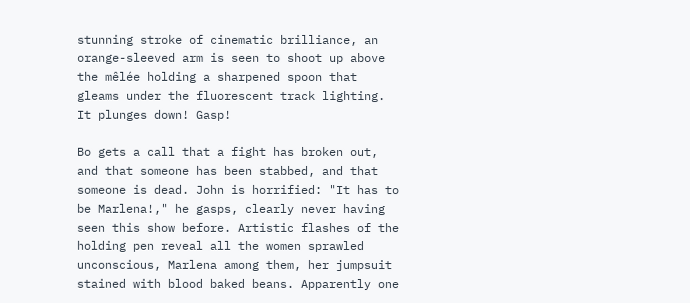stunning stroke of cinematic brilliance, an orange-sleeved arm is seen to shoot up above the mêlée holding a sharpened spoon that gleams under the fluorescent track lighting. It plunges down! Gasp!

Bo gets a call that a fight has broken out, and that someone has been stabbed, and that someone is dead. John is horrified: "It has to be Marlena!," he gasps, clearly never having seen this show before. Artistic flashes of the holding pen reveal all the women sprawled unconscious, Marlena among them, her jumpsuit stained with blood baked beans. Apparently one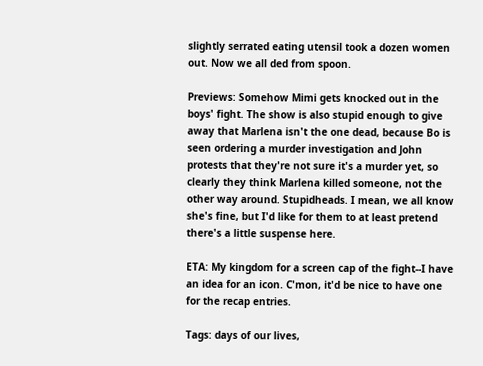slightly serrated eating utensil took a dozen women out. Now we all ded from spoon.

Previews: Somehow Mimi gets knocked out in the boys' fight. The show is also stupid enough to give away that Marlena isn't the one dead, because Bo is seen ordering a murder investigation and John protests that they're not sure it's a murder yet, so clearly they think Marlena killed someone, not the other way around. Stupidheads. I mean, we all know she's fine, but I'd like for them to at least pretend there's a little suspense here.

ETA: My kingdom for a screen cap of the fight--I have an idea for an icon. C'mon, it'd be nice to have one for the recap entries.

Tags: days of our lives,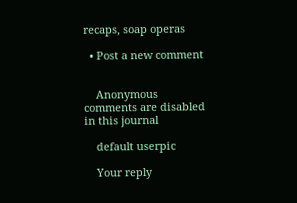recaps, soap operas

  • Post a new comment


    Anonymous comments are disabled in this journal

    default userpic

    Your reply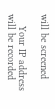will be screened

    Your IP address will be recorded